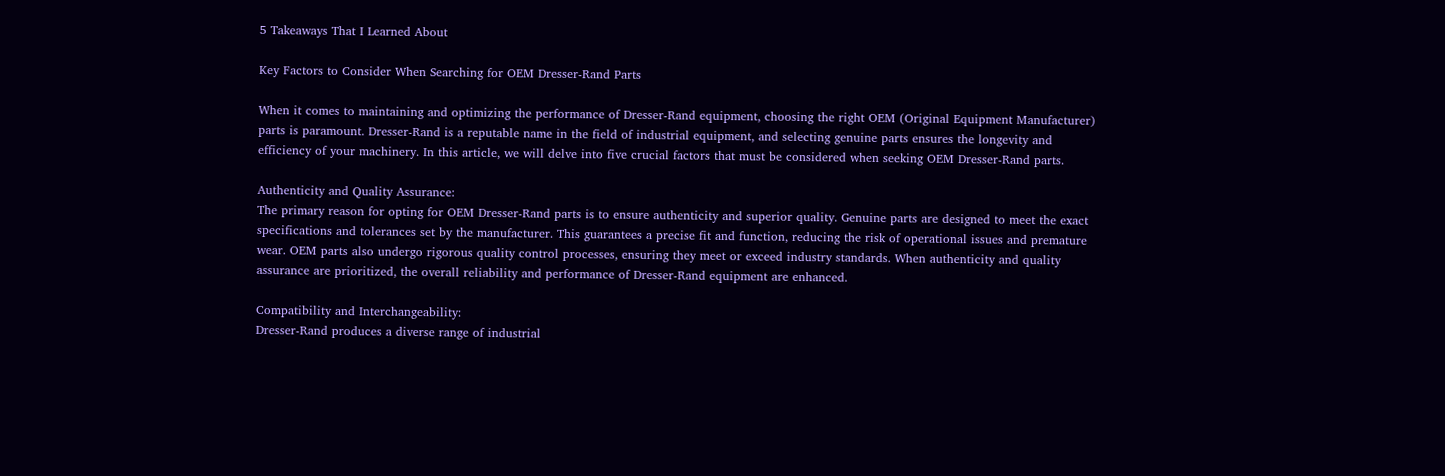5 Takeaways That I Learned About

Key Factors to Consider When Searching for OEM Dresser-Rand Parts

When it comes to maintaining and optimizing the performance of Dresser-Rand equipment, choosing the right OEM (Original Equipment Manufacturer) parts is paramount. Dresser-Rand is a reputable name in the field of industrial equipment, and selecting genuine parts ensures the longevity and efficiency of your machinery. In this article, we will delve into five crucial factors that must be considered when seeking OEM Dresser-Rand parts.

Authenticity and Quality Assurance:
The primary reason for opting for OEM Dresser-Rand parts is to ensure authenticity and superior quality. Genuine parts are designed to meet the exact specifications and tolerances set by the manufacturer. This guarantees a precise fit and function, reducing the risk of operational issues and premature wear. OEM parts also undergo rigorous quality control processes, ensuring they meet or exceed industry standards. When authenticity and quality assurance are prioritized, the overall reliability and performance of Dresser-Rand equipment are enhanced.

Compatibility and Interchangeability:
Dresser-Rand produces a diverse range of industrial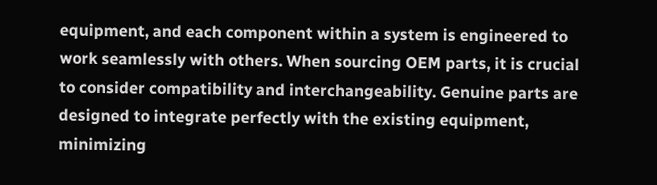equipment, and each component within a system is engineered to work seamlessly with others. When sourcing OEM parts, it is crucial to consider compatibility and interchangeability. Genuine parts are designed to integrate perfectly with the existing equipment, minimizing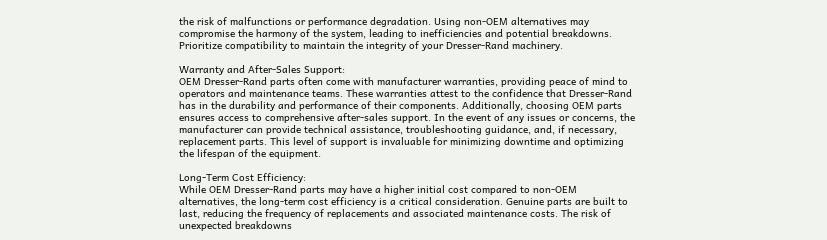the risk of malfunctions or performance degradation. Using non-OEM alternatives may compromise the harmony of the system, leading to inefficiencies and potential breakdowns. Prioritize compatibility to maintain the integrity of your Dresser-Rand machinery.

Warranty and After-Sales Support:
OEM Dresser-Rand parts often come with manufacturer warranties, providing peace of mind to operators and maintenance teams. These warranties attest to the confidence that Dresser-Rand has in the durability and performance of their components. Additionally, choosing OEM parts ensures access to comprehensive after-sales support. In the event of any issues or concerns, the manufacturer can provide technical assistance, troubleshooting guidance, and, if necessary, replacement parts. This level of support is invaluable for minimizing downtime and optimizing the lifespan of the equipment.

Long-Term Cost Efficiency:
While OEM Dresser-Rand parts may have a higher initial cost compared to non-OEM alternatives, the long-term cost efficiency is a critical consideration. Genuine parts are built to last, reducing the frequency of replacements and associated maintenance costs. The risk of unexpected breakdowns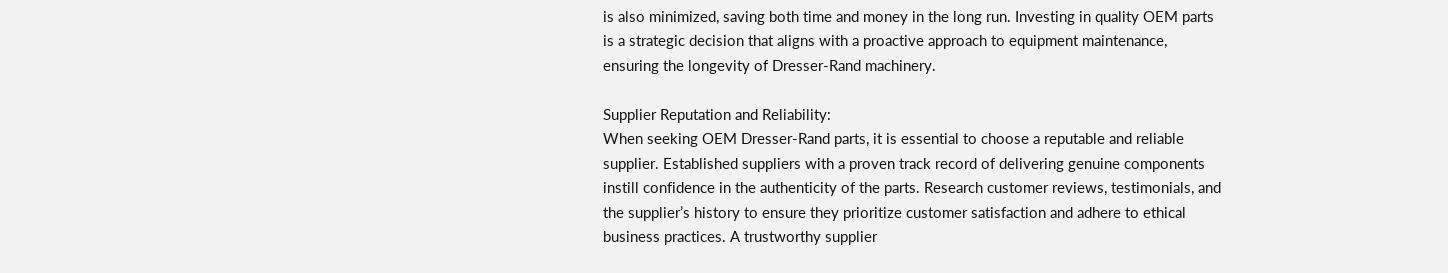is also minimized, saving both time and money in the long run. Investing in quality OEM parts is a strategic decision that aligns with a proactive approach to equipment maintenance, ensuring the longevity of Dresser-Rand machinery.

Supplier Reputation and Reliability:
When seeking OEM Dresser-Rand parts, it is essential to choose a reputable and reliable supplier. Established suppliers with a proven track record of delivering genuine components instill confidence in the authenticity of the parts. Research customer reviews, testimonials, and the supplier’s history to ensure they prioritize customer satisfaction and adhere to ethical business practices. A trustworthy supplier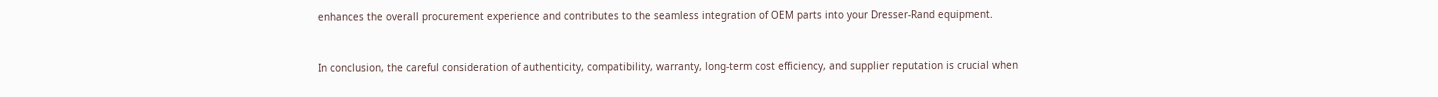enhances the overall procurement experience and contributes to the seamless integration of OEM parts into your Dresser-Rand equipment.


In conclusion, the careful consideration of authenticity, compatibility, warranty, long-term cost efficiency, and supplier reputation is crucial when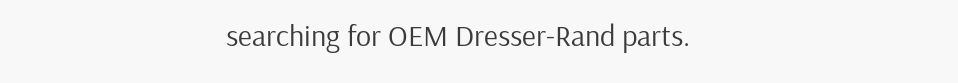searching for OEM Dresser-Rand parts.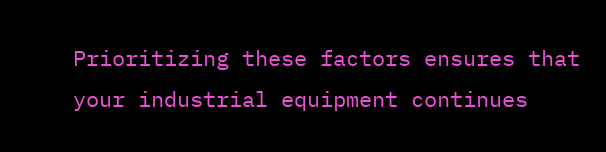Prioritizing these factors ensures that your industrial equipment continues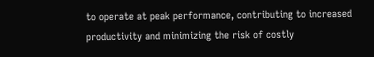to operate at peak performance, contributing to increased productivity and minimizing the risk of costly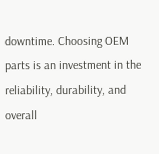downtime. Choosing OEM parts is an investment in the reliability, durability, and overall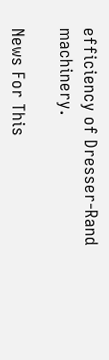efficiency of Dresser-Rand machinery.

News For This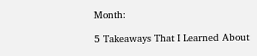Month:

5 Takeaways That I Learned About